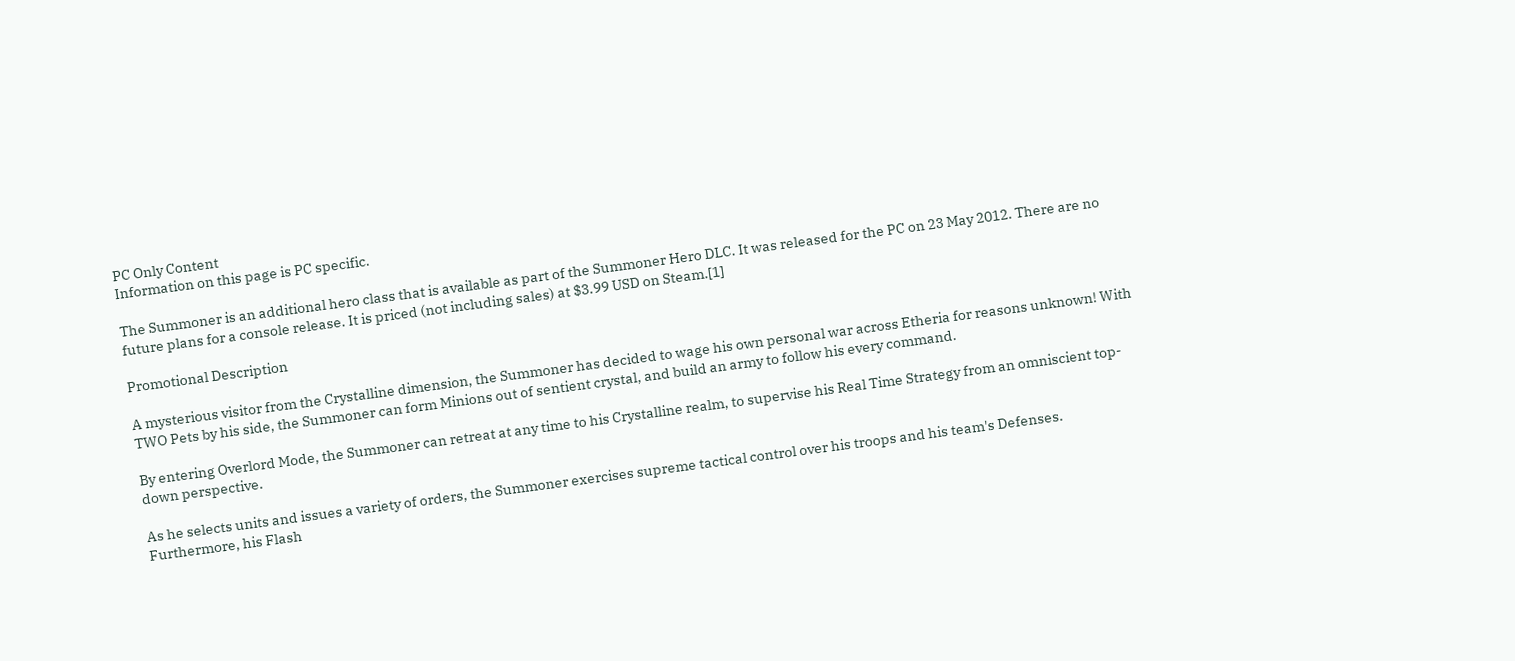PC Only Content
Information on this page is PC specific.

The Summoner is an additional hero class that is available as part of the Summoner Hero DLC. It was released for the PC on 23 May 2012. There are no future plans for a console release. It is priced (not including sales) at $3.99 USD on Steam.[1]

Promotional Description

A mysterious visitor from the Crystalline dimension, the Summoner has decided to wage his own personal war across Etheria for reasons unknown! With TWO Pets by his side, the Summoner can form Minions out of sentient crystal, and build an army to follow his every command.

By entering Overlord Mode, the Summoner can retreat at any time to his Crystalline realm, to supervise his Real Time Strategy from an omniscient top-down perspective.

As he selects units and issues a variety of orders, the Summoner exercises supreme tactical control over his troops and his team's Defenses. Furthermore, his Flash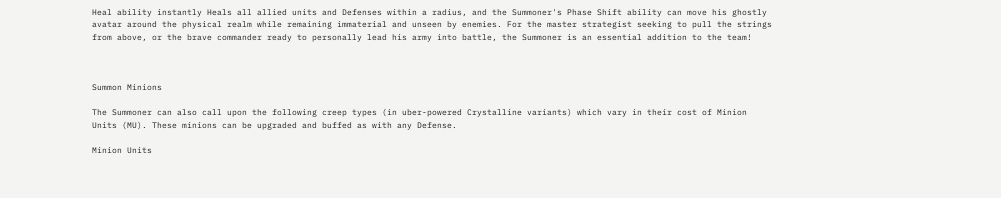Heal ability instantly Heals all allied units and Defenses within a radius, and the Summoner's Phase Shift ability can move his ghostly avatar around the physical realm while remaining immaterial and unseen by enemies. For the master strategist seeking to pull the strings from above, or the brave commander ready to personally lead his army into battle, the Summoner is an essential addition to the team!



Summon Minions

The Summoner can also call upon the following creep types (in uber-powered Crystalline variants) which vary in their cost of Minion Units (MU). These minions can be upgraded and buffed as with any Defense.

Minion Units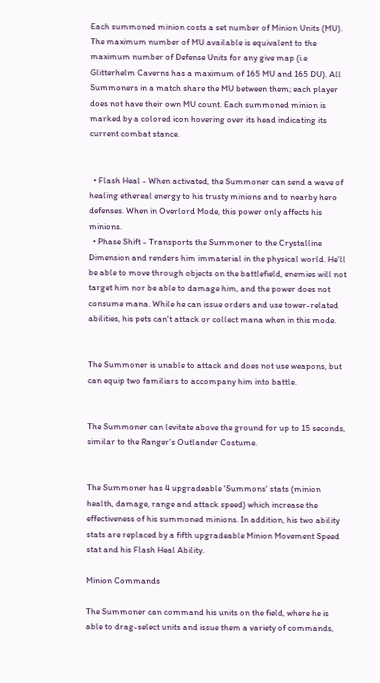Each summoned minion costs a set number of Minion Units (MU). The maximum number of MU available is equivalent to the maximum number of Defense Units for any give map (i.e Glitterhelm Caverns has a maximum of 165 MU and 165 DU). All Summoners in a match share the MU between them; each player does not have their own MU count. Each summoned minion is marked by a colored icon hovering over its head indicating its current combat stance.


  • Flash Heal - When activated, the Summoner can send a wave of healing ethereal energy to his trusty minions and to nearby hero defenses. When in Overlord Mode, this power only affects his minions.
  • Phase Shift - Transports the Summoner to the Crystalline Dimension and renders him immaterial in the physical world. He’ll be able to move through objects on the battlefield, enemies will not target him nor be able to damage him, and the power does not consume mana. While he can issue orders and use tower-related abilities, his pets can't attack or collect mana when in this mode.


The Summoner is unable to attack and does not use weapons, but can equip two familiars to accompany him into battle.


The Summoner can levitate above the ground for up to 15 seconds, similar to the Ranger's Outlander Costume.


The Summoner has 4 upgradeable 'Summons' stats (minion health, damage, range and attack speed) which increase the effectiveness of his summoned minions. In addition, his two ability stats are replaced by a fifth upgradeable Minion Movement Speed stat and his Flash Heal Ability.

Minion Commands

The Summoner can command his units on the field, where he is able to drag-select units and issue them a variety of commands,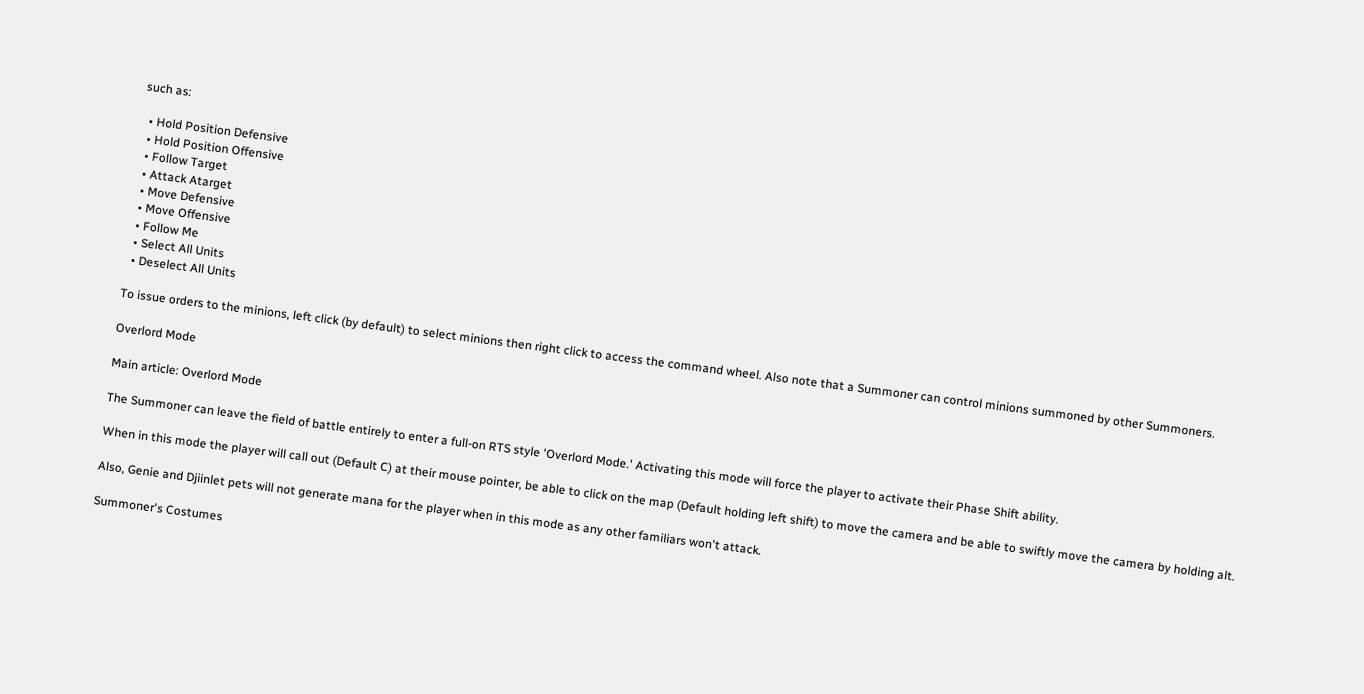such as:

  • Hold Position Defensive
  • Hold Position Offensive
  • Follow Target
  • Attack Atarget
  • Move Defensive
  • Move Offensive
  • Follow Me
  • Select All Units
  • Deselect All Units

To issue orders to the minions, left click (by default) to select minions then right click to access the command wheel. Also note that a Summoner can control minions summoned by other Summoners.

Overlord Mode

Main article: Overlord Mode

The Summoner can leave the field of battle entirely to enter a full-on RTS style 'Overlord Mode.' Activating this mode will force the player to activate their Phase Shift ability.

When in this mode the player will call out (Default C) at their mouse pointer, be able to click on the map (Default holding left shift) to move the camera and be able to swiftly move the camera by holding alt.

Also, Genie and Djiinlet pets will not generate mana for the player when in this mode as any other familiars won't attack.

Summoner's Costumes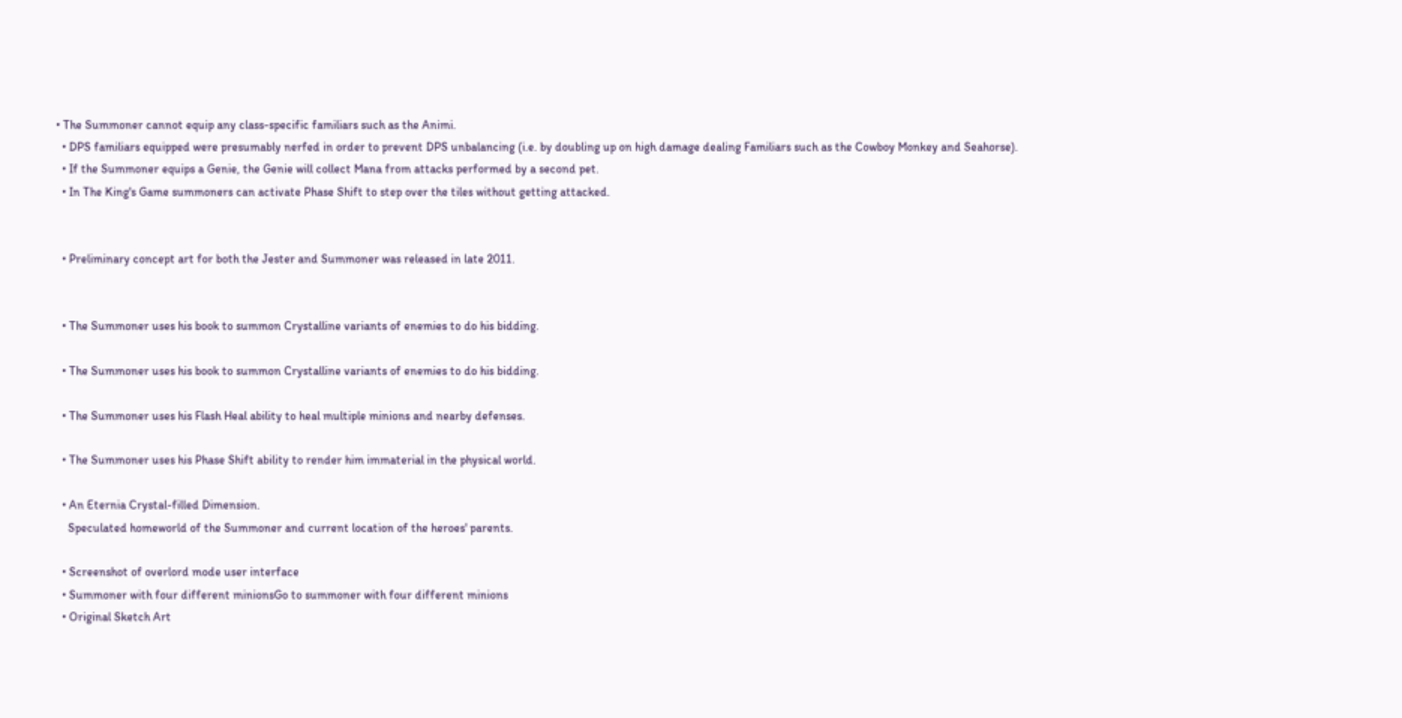• The Summoner cannot equip any class-specific familiars such as the Animi.
  • DPS familiars equipped were presumably nerfed in order to prevent DPS unbalancing (i.e. by doubling up on high damage dealing Familiars such as the Cowboy Monkey and Seahorse).
  • If the Summoner equips a Genie, the Genie will collect Mana from attacks performed by a second pet.
  • In The King's Game summoners can activate Phase Shift to step over the tiles without getting attacked.


  • Preliminary concept art for both the Jester and Summoner was released in late 2011.


  • The Summoner uses his book to summon Crystalline variants of enemies to do his bidding.

  • The Summoner uses his book to summon Crystalline variants of enemies to do his bidding.

  • The Summoner uses his Flash Heal ability to heal multiple minions and nearby defenses.

  • The Summoner uses his Phase Shift ability to render him immaterial in the physical world.

  • An Eternia Crystal-filled Dimension.
    Speculated homeworld of the Summoner and current location of the heroes' parents.

  • Screenshot of overlord mode user interface
  • Summoner with four different minionsGo to summoner with four different minions
  • Original Sketch Art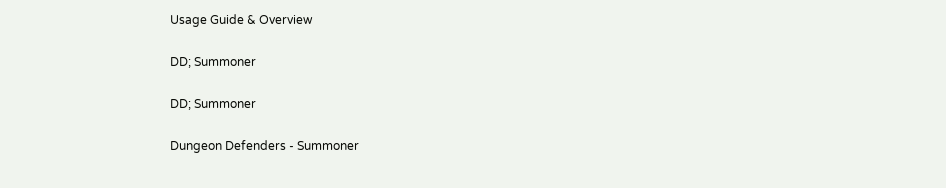Usage Guide & Overview

DD; Summoner

DD; Summoner

Dungeon Defenders - Summoner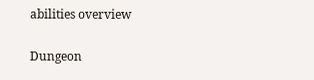abilities overview

Dungeon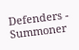Defenders - Summoner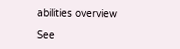abilities overview

See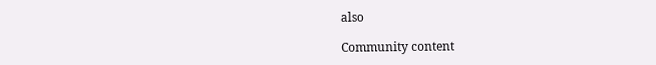also

Community content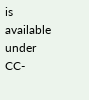is available under CC-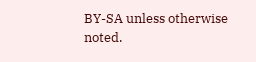BY-SA unless otherwise noted.